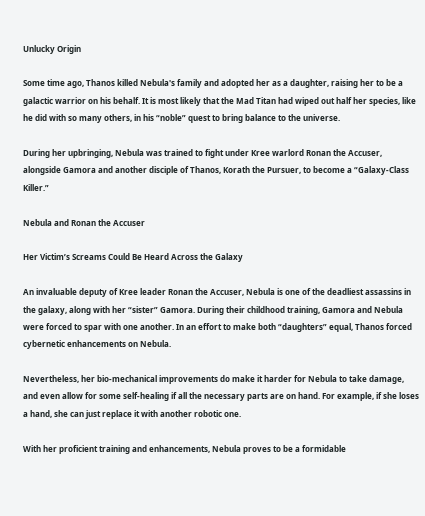Unlucky Origin

Some time ago, Thanos killed Nebula's family and adopted her as a daughter, raising her to be a galactic warrior on his behalf. It is most likely that the Mad Titan had wiped out half her species, like he did with so many others, in his “noble” quest to bring balance to the universe.

During her upbringing, Nebula was trained to fight under Kree warlord Ronan the Accuser, alongside Gamora and another disciple of Thanos, Korath the Pursuer, to become a “Galaxy-Class Killer.”

Nebula and Ronan the Accuser

Her Victim’s Screams Could Be Heard Across the Galaxy

An invaluable deputy of Kree leader Ronan the Accuser, Nebula is one of the deadliest assassins in the galaxy, along with her “sister” Gamora. During their childhood training, Gamora and Nebula were forced to spar with one another. In an effort to make both “daughters” equal, Thanos forced cybernetic enhancements on Nebula.

Nevertheless, her bio-mechanical improvements do make it harder for Nebula to take damage, and even allow for some self-healing if all the necessary parts are on hand. For example, if she loses a hand, she can just replace it with another robotic one.

With her proficient training and enhancements, Nebula proves to be a formidable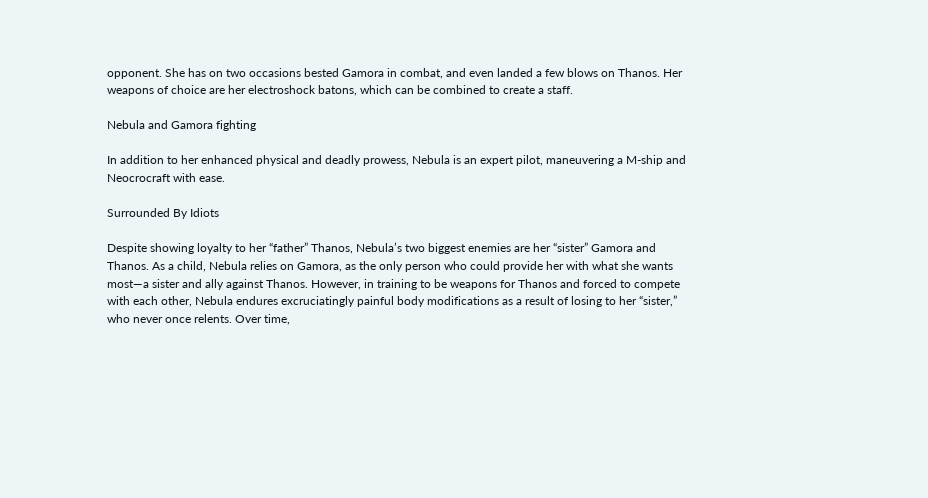opponent. She has on two occasions bested Gamora in combat, and even landed a few blows on Thanos. Her weapons of choice are her electroshock batons, which can be combined to create a staff.

Nebula and Gamora fighting

In addition to her enhanced physical and deadly prowess, Nebula is an expert pilot, maneuvering a M-ship and Neocrocraft with ease.

Surrounded By Idiots

Despite showing loyalty to her “father” Thanos, Nebula’s two biggest enemies are her “sister” Gamora and Thanos. As a child, Nebula relies on Gamora, as the only person who could provide her with what she wants most—a sister and ally against Thanos. However, in training to be weapons for Thanos and forced to compete with each other, Nebula endures excruciatingly painful body modifications as a result of losing to her “sister,” who never once relents. Over time,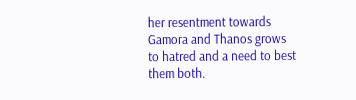her resentment towards Gamora and Thanos grows to hatred and a need to best them both.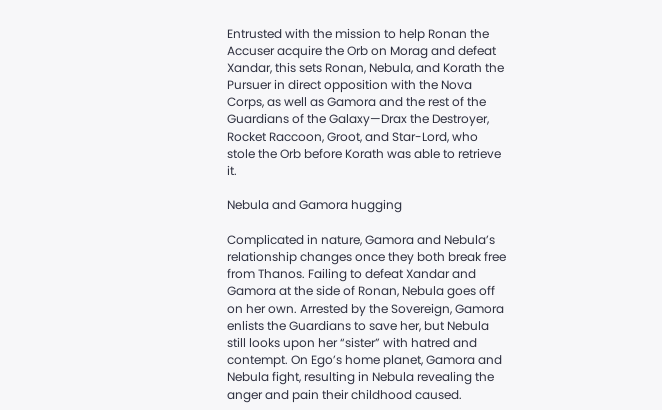Entrusted with the mission to help Ronan the Accuser acquire the Orb on Morag and defeat Xandar, this sets Ronan, Nebula, and Korath the Pursuer in direct opposition with the Nova Corps, as well as Gamora and the rest of the Guardians of the Galaxy—Drax the Destroyer, Rocket Raccoon, Groot, and Star-Lord, who stole the Orb before Korath was able to retrieve it.

Nebula and Gamora hugging

Complicated in nature, Gamora and Nebula’s relationship changes once they both break free from Thanos. Failing to defeat Xandar and Gamora at the side of Ronan, Nebula goes off on her own. Arrested by the Sovereign, Gamora enlists the Guardians to save her, but Nebula still looks upon her “sister” with hatred and contempt. On Ego’s home planet, Gamora and Nebula fight, resulting in Nebula revealing the anger and pain their childhood caused.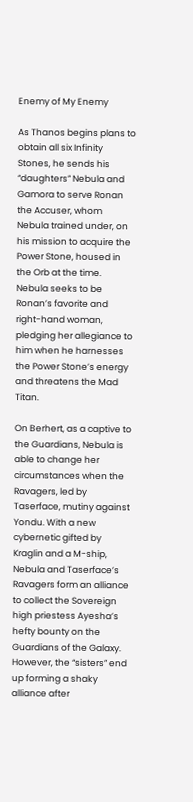Enemy of My Enemy

As Thanos begins plans to obtain all six Infinity Stones, he sends his “daughters” Nebula and Gamora to serve Ronan the Accuser, whom Nebula trained under, on his mission to acquire the Power Stone, housed in the Orb at the time. Nebula seeks to be Ronan’s favorite and right-hand woman, pledging her allegiance to him when he harnesses the Power Stone’s energy and threatens the Mad Titan.

On Berhert, as a captive to the Guardians, Nebula is able to change her circumstances when the Ravagers, led by Taserface, mutiny against Yondu. With a new cybernetic gifted by Kraglin and a M-ship, Nebula and Taserface’s Ravagers form an alliance to collect the Sovereign high priestess Ayesha’s hefty bounty on the Guardians of the Galaxy. However, the “sisters” end up forming a shaky alliance after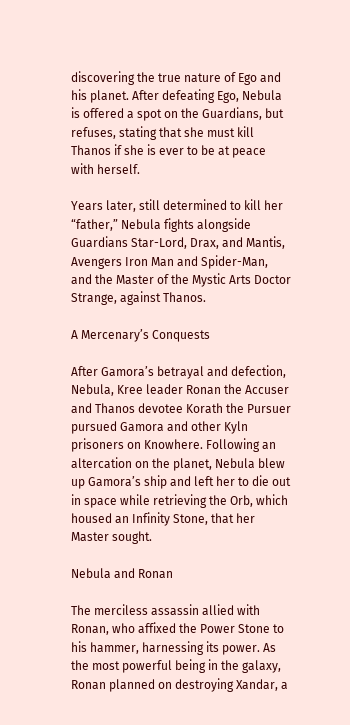discovering the true nature of Ego and his planet. After defeating Ego, Nebula is offered a spot on the Guardians, but refuses, stating that she must kill Thanos if she is ever to be at peace with herself.

Years later, still determined to kill her “father,” Nebula fights alongside Guardians Star-Lord, Drax, and Mantis, Avengers Iron Man and Spider-Man, and the Master of the Mystic Arts Doctor Strange, against Thanos.

A Mercenary’s Conquests

After Gamora’s betrayal and defection, Nebula, Kree leader Ronan the Accuser and Thanos devotee Korath the Pursuer pursued Gamora and other Kyln prisoners on Knowhere. Following an altercation on the planet, Nebula blew up Gamora’s ship and left her to die out in space while retrieving the Orb, which housed an Infinity Stone, that her Master sought.

Nebula and Ronan

The merciless assassin allied with Ronan, who affixed the Power Stone to his hammer, harnessing its power. As the most powerful being in the galaxy, Ronan planned on destroying Xandar, a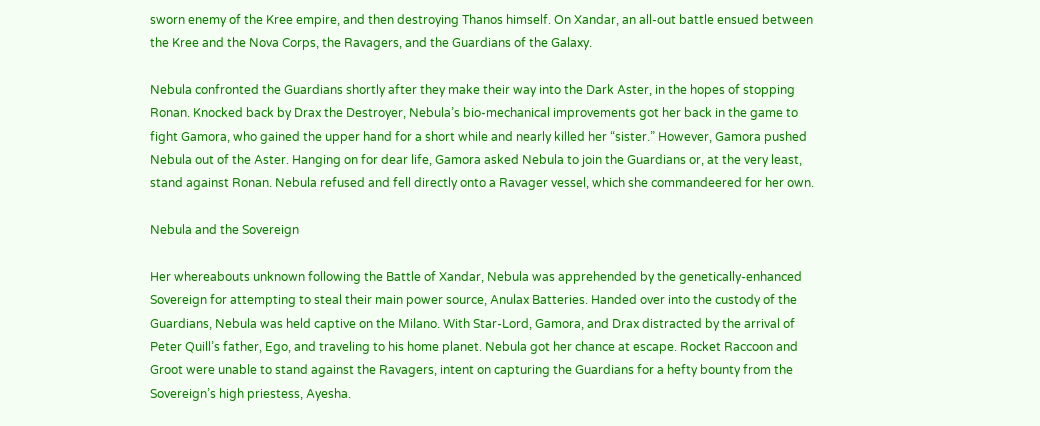sworn enemy of the Kree empire, and then destroying Thanos himself. On Xandar, an all-out battle ensued between the Kree and the Nova Corps, the Ravagers, and the Guardians of the Galaxy.

Nebula confronted the Guardians shortly after they make their way into the Dark Aster, in the hopes of stopping Ronan. Knocked back by Drax the Destroyer, Nebula’s bio-mechanical improvements got her back in the game to fight Gamora, who gained the upper hand for a short while and nearly killed her “sister.” However, Gamora pushed Nebula out of the Aster. Hanging on for dear life, Gamora asked Nebula to join the Guardians or, at the very least, stand against Ronan. Nebula refused and fell directly onto a Ravager vessel, which she commandeered for her own.

Nebula and the Sovereign

Her whereabouts unknown following the Battle of Xandar, Nebula was apprehended by the genetically-enhanced Sovereign for attempting to steal their main power source, Anulax Batteries. Handed over into the custody of the Guardians, Nebula was held captive on the Milano. With Star-Lord, Gamora, and Drax distracted by the arrival of Peter Quill’s father, Ego, and traveling to his home planet. Nebula got her chance at escape. Rocket Raccoon and Groot were unable to stand against the Ravagers, intent on capturing the Guardians for a hefty bounty from the Sovereign’s high priestess, Ayesha.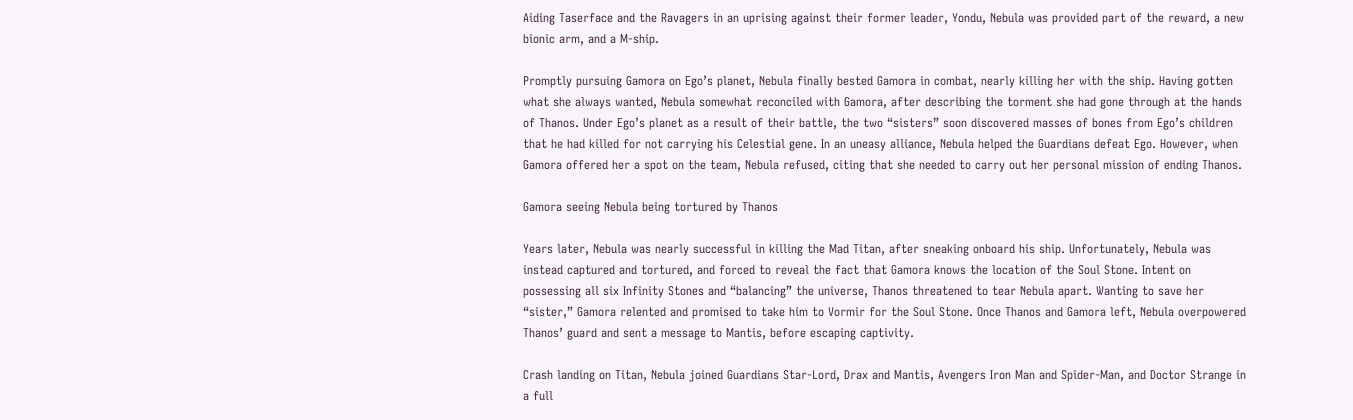Aiding Taserface and the Ravagers in an uprising against their former leader, Yondu, Nebula was provided part of the reward, a new bionic arm, and a M-ship.

Promptly pursuing Gamora on Ego’s planet, Nebula finally bested Gamora in combat, nearly killing her with the ship. Having gotten what she always wanted, Nebula somewhat reconciled with Gamora, after describing the torment she had gone through at the hands of Thanos. Under Ego’s planet as a result of their battle, the two “sisters” soon discovered masses of bones from Ego’s children that he had killed for not carrying his Celestial gene. In an uneasy alliance, Nebula helped the Guardians defeat Ego. However, when Gamora offered her a spot on the team, Nebula refused, citing that she needed to carry out her personal mission of ending Thanos.

Gamora seeing Nebula being tortured by Thanos

Years later, Nebula was nearly successful in killing the Mad Titan, after sneaking onboard his ship. Unfortunately, Nebula was instead captured and tortured, and forced to reveal the fact that Gamora knows the location of the Soul Stone. Intent on possessing all six Infinity Stones and “balancing” the universe, Thanos threatened to tear Nebula apart. Wanting to save her “sister,” Gamora relented and promised to take him to Vormir for the Soul Stone. Once Thanos and Gamora left, Nebula overpowered Thanos’ guard and sent a message to Mantis, before escaping captivity.

Crash landing on Titan, Nebula joined Guardians Star-Lord, Drax and Mantis, Avengers Iron Man and Spider-Man, and Doctor Strange in a full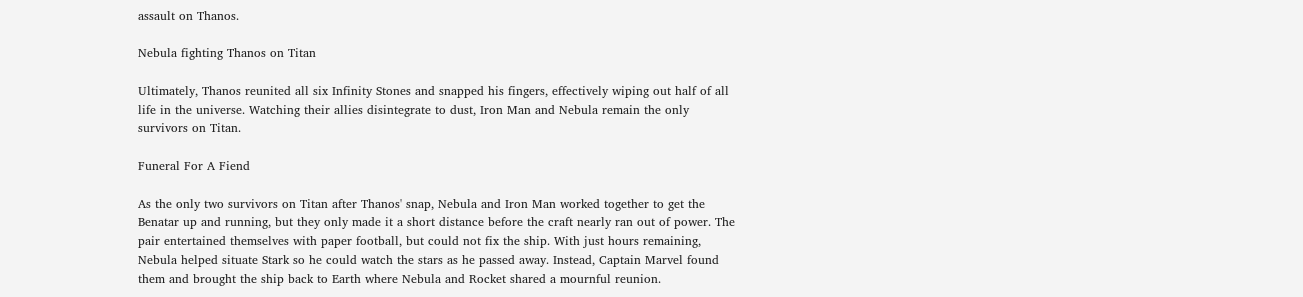assault on Thanos.

Nebula fighting Thanos on Titan

Ultimately, Thanos reunited all six Infinity Stones and snapped his fingers, effectively wiping out half of all life in the universe. Watching their allies disintegrate to dust, Iron Man and Nebula remain the only survivors on Titan.

Funeral For A Fiend

As the only two survivors on Titan after Thanos' snap, Nebula and Iron Man worked together to get the Benatar up and running, but they only made it a short distance before the craft nearly ran out of power. The pair entertained themselves with paper football, but could not fix the ship. With just hours remaining, Nebula helped situate Stark so he could watch the stars as he passed away. Instead, Captain Marvel found them and brought the ship back to Earth where Nebula and Rocket shared a mournful reunion.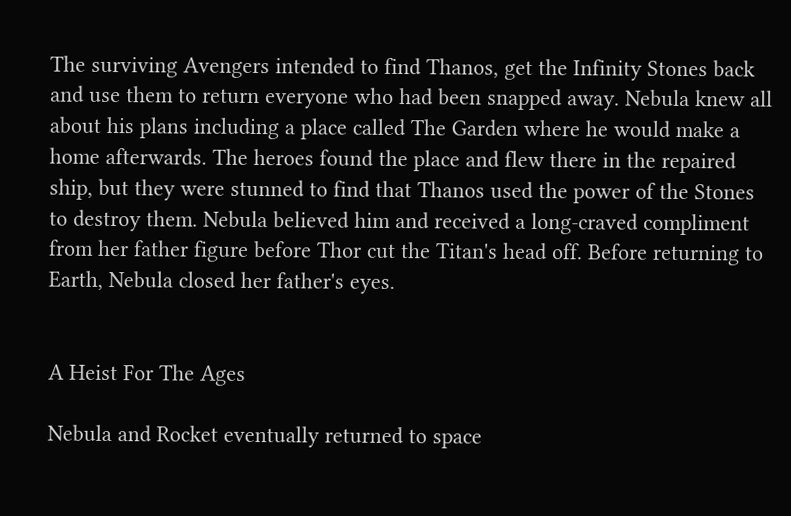The surviving Avengers intended to find Thanos, get the Infinity Stones back and use them to return everyone who had been snapped away. Nebula knew all about his plans including a place called The Garden where he would make a home afterwards. The heroes found the place and flew there in the repaired ship, but they were stunned to find that Thanos used the power of the Stones to destroy them. Nebula believed him and received a long-craved compliment from her father figure before Thor cut the Titan's head off. Before returning to Earth, Nebula closed her father's eyes.


A Heist For The Ages

Nebula and Rocket eventually returned to space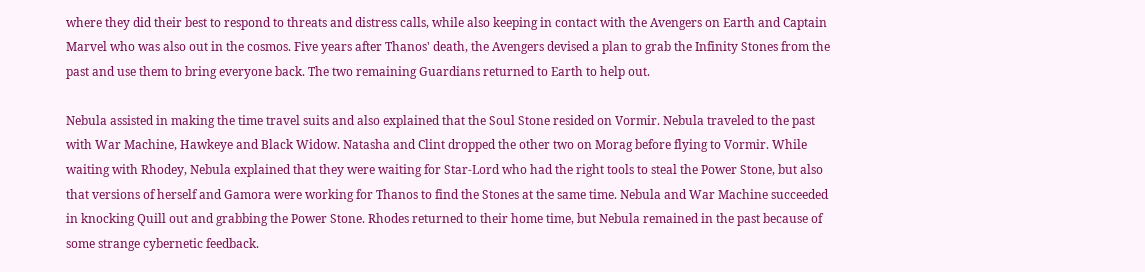where they did their best to respond to threats and distress calls, while also keeping in contact with the Avengers on Earth and Captain Marvel who was also out in the cosmos. Five years after Thanos' death, the Avengers devised a plan to grab the Infinity Stones from the past and use them to bring everyone back. The two remaining Guardians returned to Earth to help out.

Nebula assisted in making the time travel suits and also explained that the Soul Stone resided on Vormir. Nebula traveled to the past with War Machine, Hawkeye and Black Widow. Natasha and Clint dropped the other two on Morag before flying to Vormir. While waiting with Rhodey, Nebula explained that they were waiting for Star-Lord who had the right tools to steal the Power Stone, but also that versions of herself and Gamora were working for Thanos to find the Stones at the same time. Nebula and War Machine succeeded in knocking Quill out and grabbing the Power Stone. Rhodes returned to their home time, but Nebula remained in the past because of some strange cybernetic feedback.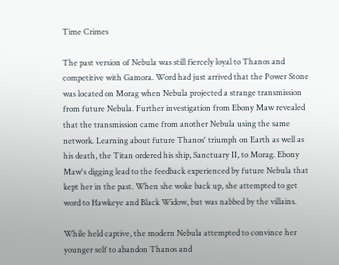Time Crimes

The past version of Nebula was still fiercely loyal to Thanos and competitive with Gamora. Word had just arrived that the Power Stone was located on Morag when Nebula projected a strange transmission from future Nebula. Further investigation from Ebony Maw revealed that the transmission came from another Nebula using the same network. Learning about future Thanos' triumph on Earth as well as his death, the Titan ordered his ship, Sanctuary II, to Morag. Ebony Maw's digging lead to the feedback experienced by future Nebula that kept her in the past. When she woke back up, she attempted to get word to Hawkeye and Black Widow, but was nabbed by the villains.

While held captive, the modern Nebula attempted to convince her younger self to abandon Thanos and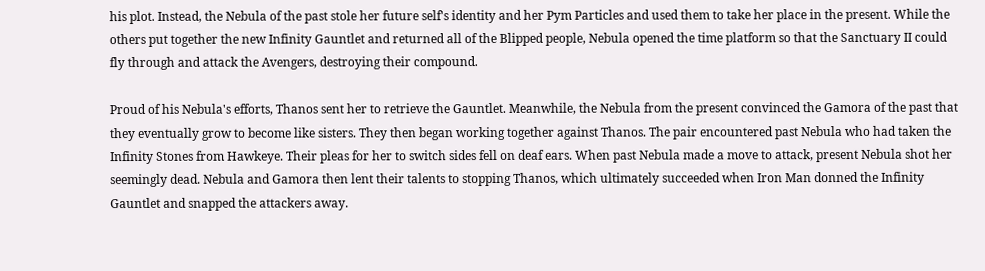his plot. Instead, the Nebula of the past stole her future self's identity and her Pym Particles and used them to take her place in the present. While the others put together the new Infinity Gauntlet and returned all of the Blipped people, Nebula opened the time platform so that the Sanctuary II could fly through and attack the Avengers, destroying their compound.

Proud of his Nebula's efforts, Thanos sent her to retrieve the Gauntlet. Meanwhile, the Nebula from the present convinced the Gamora of the past that they eventually grow to become like sisters. They then began working together against Thanos. The pair encountered past Nebula who had taken the Infinity Stones from Hawkeye. Their pleas for her to switch sides fell on deaf ears. When past Nebula made a move to attack, present Nebula shot her seemingly dead. Nebula and Gamora then lent their talents to stopping Thanos, which ultimately succeeded when Iron Man donned the Infinity Gauntlet and snapped the attackers away.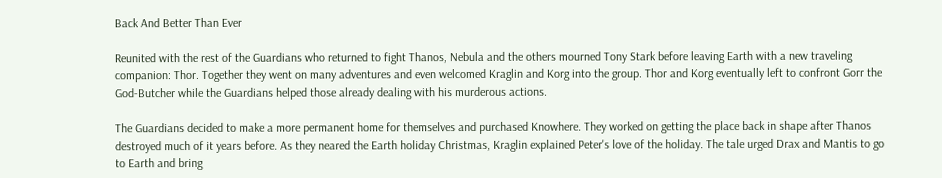Back And Better Than Ever

Reunited with the rest of the Guardians who returned to fight Thanos, Nebula and the others mourned Tony Stark before leaving Earth with a new traveling companion: Thor. Together they went on many adventures and even welcomed Kraglin and Korg into the group. Thor and Korg eventually left to confront Gorr the God-Butcher while the Guardians helped those already dealing with his murderous actions.

The Guardians decided to make a more permanent home for themselves and purchased Knowhere. They worked on getting the place back in shape after Thanos destroyed much of it years before. As they neared the Earth holiday Christmas, Kraglin explained Peter's love of the holiday. The tale urged Drax and Mantis to go to Earth and bring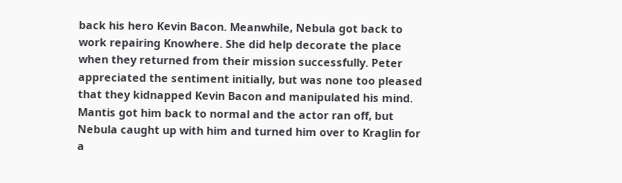back his hero Kevin Bacon. Meanwhile, Nebula got back to work repairing Knowhere. She did help decorate the place when they returned from their mission successfully. Peter appreciated the sentiment initially, but was none too pleased that they kidnapped Kevin Bacon and manipulated his mind. Mantis got him back to normal and the actor ran off, but Nebula caught up with him and turned him over to Kraglin for a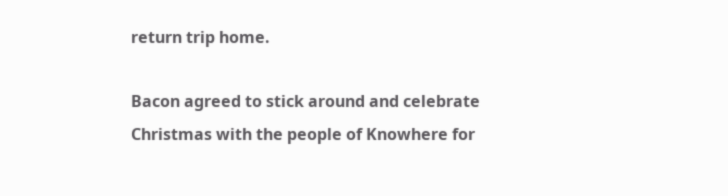return trip home.

Bacon agreed to stick around and celebrate Christmas with the people of Knowhere for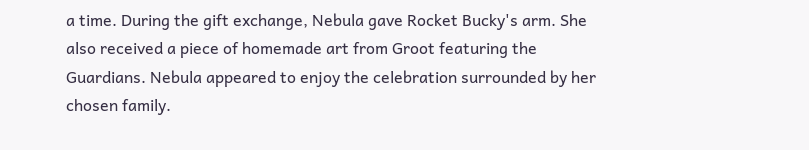a time. During the gift exchange, Nebula gave Rocket Bucky's arm. She also received a piece of homemade art from Groot featuring the Guardians. Nebula appeared to enjoy the celebration surrounded by her chosen family.